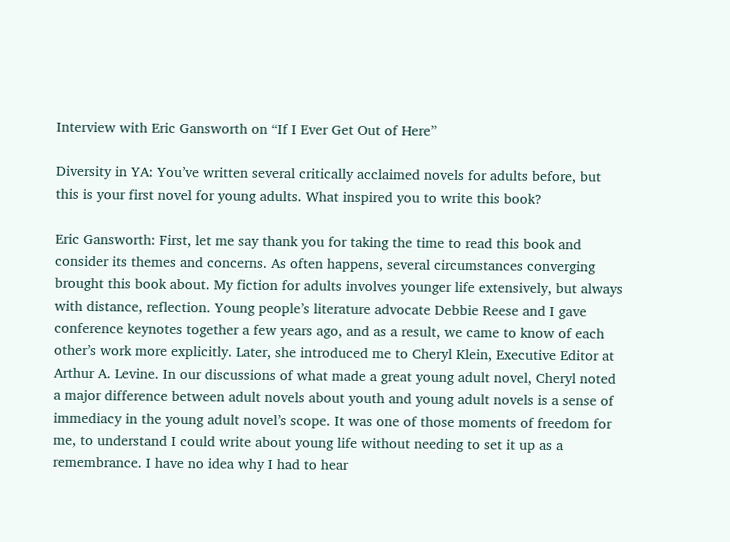Interview with Eric Gansworth on “If I Ever Get Out of Here”

Diversity in YA: You’ve written several critically acclaimed novels for adults before, but this is your first novel for young adults. What inspired you to write this book?

Eric Gansworth: First, let me say thank you for taking the time to read this book and consider its themes and concerns. As often happens, several circumstances converging brought this book about. My fiction for adults involves younger life extensively, but always with distance, reflection. Young people’s literature advocate Debbie Reese and I gave conference keynotes together a few years ago, and as a result, we came to know of each other’s work more explicitly. Later, she introduced me to Cheryl Klein, Executive Editor at Arthur A. Levine. In our discussions of what made a great young adult novel, Cheryl noted a major difference between adult novels about youth and young adult novels is a sense of immediacy in the young adult novel’s scope. It was one of those moments of freedom for me, to understand I could write about young life without needing to set it up as a remembrance. I have no idea why I had to hear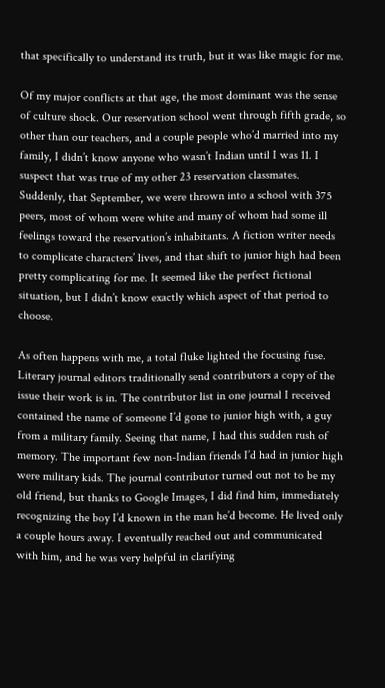that specifically to understand its truth, but it was like magic for me.

Of my major conflicts at that age, the most dominant was the sense of culture shock. Our reservation school went through fifth grade, so other than our teachers, and a couple people who’d married into my family, I didn’t know anyone who wasn’t Indian until I was 11. I suspect that was true of my other 23 reservation classmates. Suddenly, that September, we were thrown into a school with 375 peers, most of whom were white and many of whom had some ill feelings toward the reservation’s inhabitants. A fiction writer needs to complicate characters’ lives, and that shift to junior high had been pretty complicating for me. It seemed like the perfect fictional situation, but I didn’t know exactly which aspect of that period to choose.

As often happens with me, a total fluke lighted the focusing fuse. Literary journal editors traditionally send contributors a copy of the issue their work is in. The contributor list in one journal I received contained the name of someone I’d gone to junior high with, a guy from a military family. Seeing that name, I had this sudden rush of memory. The important few non-Indian friends I’d had in junior high were military kids. The journal contributor turned out not to be my old friend, but thanks to Google Images, I did find him, immediately recognizing the boy I’d known in the man he’d become. He lived only a couple hours away. I eventually reached out and communicated with him, and he was very helpful in clarifying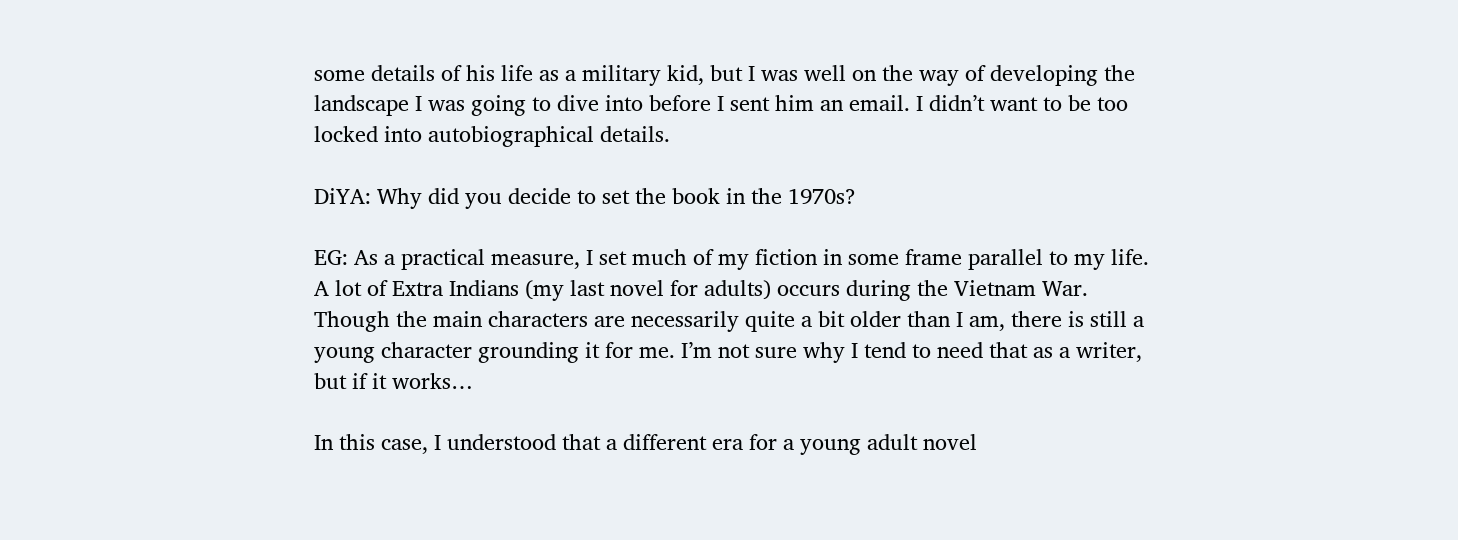some details of his life as a military kid, but I was well on the way of developing the landscape I was going to dive into before I sent him an email. I didn’t want to be too locked into autobiographical details.

DiYA: Why did you decide to set the book in the 1970s?

EG: As a practical measure, I set much of my fiction in some frame parallel to my life. A lot of Extra Indians (my last novel for adults) occurs during the Vietnam War. Though the main characters are necessarily quite a bit older than I am, there is still a young character grounding it for me. I’m not sure why I tend to need that as a writer, but if it works…

In this case, I understood that a different era for a young adult novel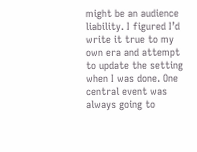might be an audience liability. I figured I’d write it true to my own era and attempt to update the setting when I was done. One central event was always going to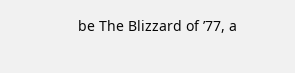be The Blizzard of ’77, a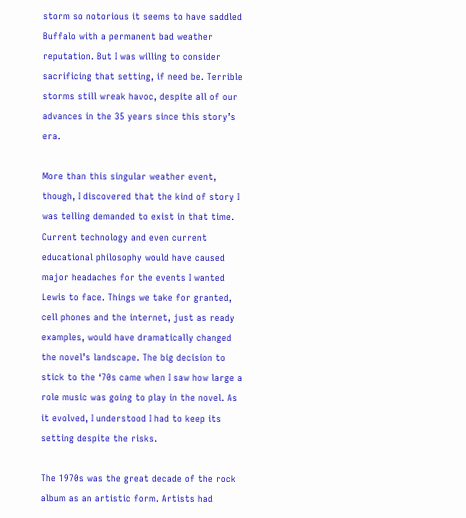storm so notorious it seems to have saddled Buffalo with a permanent bad weather reputation. But I was willing to consider sacrificing that setting, if need be. Terrible storms still wreak havoc, despite all of our advances in the 35 years since this story’s era.

More than this singular weather event, though, I discovered that the kind of story I was telling demanded to exist in that time. Current technology and even current educational philosophy would have caused major headaches for the events I wanted Lewis to face. Things we take for granted, cell phones and the internet, just as ready examples, would have dramatically changed the novel’s landscape. The big decision to stick to the ‘70s came when I saw how large a role music was going to play in the novel. As it evolved, I understood I had to keep its setting despite the risks.

The 1970s was the great decade of the rock album as an artistic form. Artists had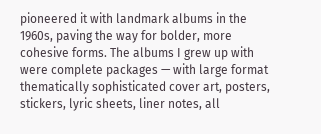pioneered it with landmark albums in the 1960s, paving the way for bolder, more cohesive forms. The albums I grew up with were complete packages — with large format thematically sophisticated cover art, posters, stickers, lyric sheets, liner notes, all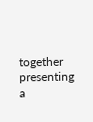together presenting a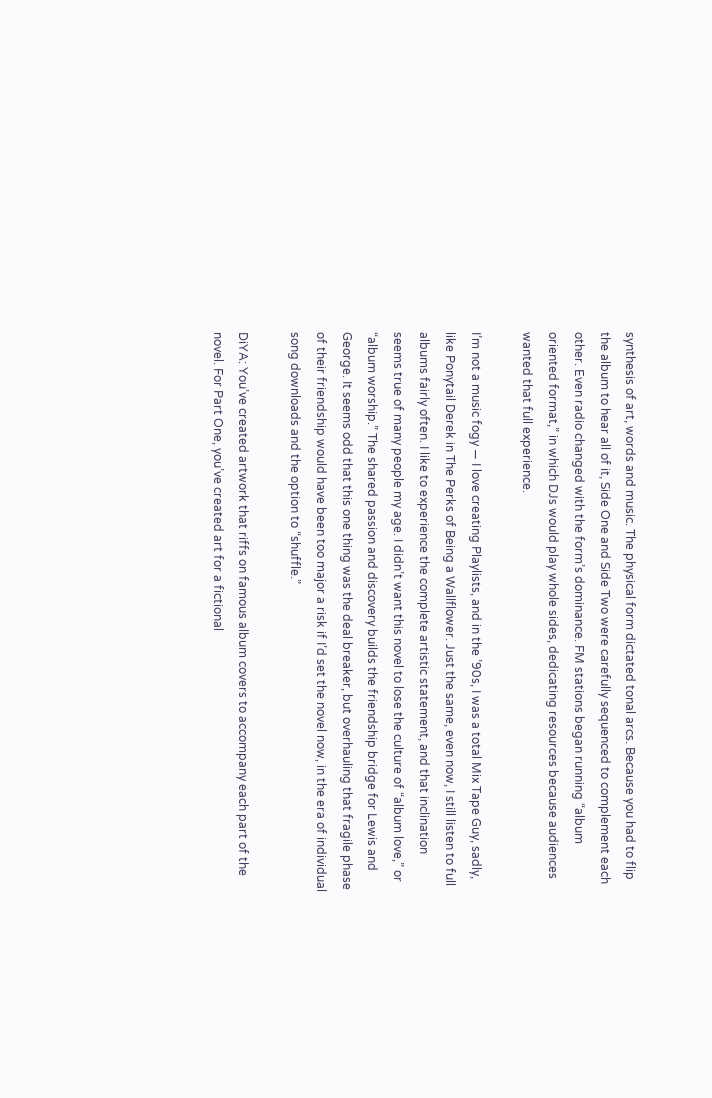synthesis of art, words and music. The physical form dictated tonal arcs. Because you had to flip the album to hear all of it, Side One and Side Two were carefully sequenced to complement each other. Even radio changed with the form’s dominance. FM stations began running “album oriented format,” in which DJs would play whole sides, dedicating resources because audiences wanted that full experience.

I’m not a music fogy — I love creating Playlists, and in the ’90s, I was a total Mix Tape Guy, sadly, like Ponytail Derek in The Perks of Being a Wallflower. Just the same, even now, I still listen to full albums fairly often. I like to experience the complete artistic statement, and that inclination seems true of many people my age. I didn’t want this novel to lose the culture of “album love,” or “album worship.” The shared passion and discovery builds the friendship bridge for Lewis and George. It seems odd that this one thing was the deal breaker, but overhauling that fragile phase of their friendship would have been too major a risk if I’d set the novel now, in the era of individual song downloads and the option to “shuffle.”

DiYA: You’ve created artwork that riffs on famous album covers to accompany each part of the novel. For Part One, you’ve created art for a fictional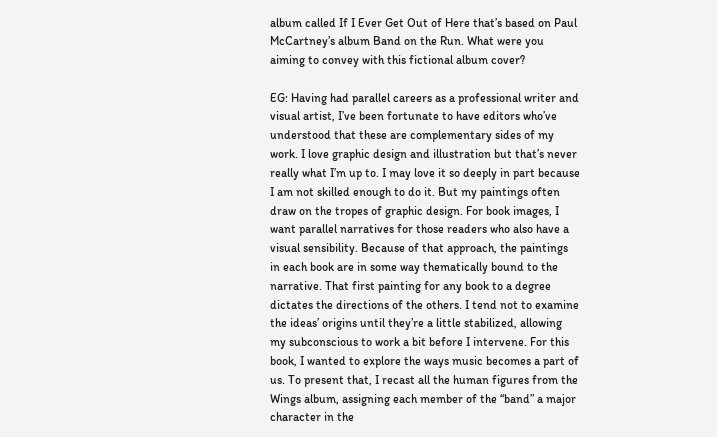album called If I Ever Get Out of Here that’s based on Paul McCartney’s album Band on the Run. What were you aiming to convey with this fictional album cover?

EG: Having had parallel careers as a professional writer and visual artist, I’ve been fortunate to have editors who’ve understood that these are complementary sides of my work. I love graphic design and illustration but that’s never really what I’m up to. I may love it so deeply in part because I am not skilled enough to do it. But my paintings often draw on the tropes of graphic design. For book images, I want parallel narratives for those readers who also have a visual sensibility. Because of that approach, the paintings in each book are in some way thematically bound to the narrative. That first painting for any book to a degree dictates the directions of the others. I tend not to examine the ideas’ origins until they’re a little stabilized, allowing my subconscious to work a bit before I intervene. For this book, I wanted to explore the ways music becomes a part of us. To present that, I recast all the human figures from the Wings album, assigning each member of the “band” a major character in the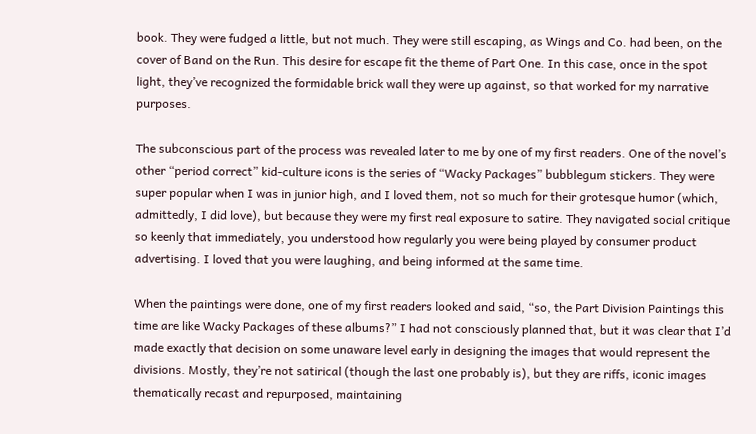book. They were fudged a little, but not much. They were still escaping, as Wings and Co. had been, on the cover of Band on the Run. This desire for escape fit the theme of Part One. In this case, once in the spot light, they’ve recognized the formidable brick wall they were up against, so that worked for my narrative purposes.

The subconscious part of the process was revealed later to me by one of my first readers. One of the novel’s other “period correct” kid-culture icons is the series of “Wacky Packages” bubblegum stickers. They were super popular when I was in junior high, and I loved them, not so much for their grotesque humor (which, admittedly, I did love), but because they were my first real exposure to satire. They navigated social critique so keenly that immediately, you understood how regularly you were being played by consumer product advertising. I loved that you were laughing, and being informed at the same time.

When the paintings were done, one of my first readers looked and said, “so, the Part Division Paintings this time are like Wacky Packages of these albums?” I had not consciously planned that, but it was clear that I’d made exactly that decision on some unaware level early in designing the images that would represent the divisions. Mostly, they’re not satirical (though the last one probably is), but they are riffs, iconic images thematically recast and repurposed, maintaining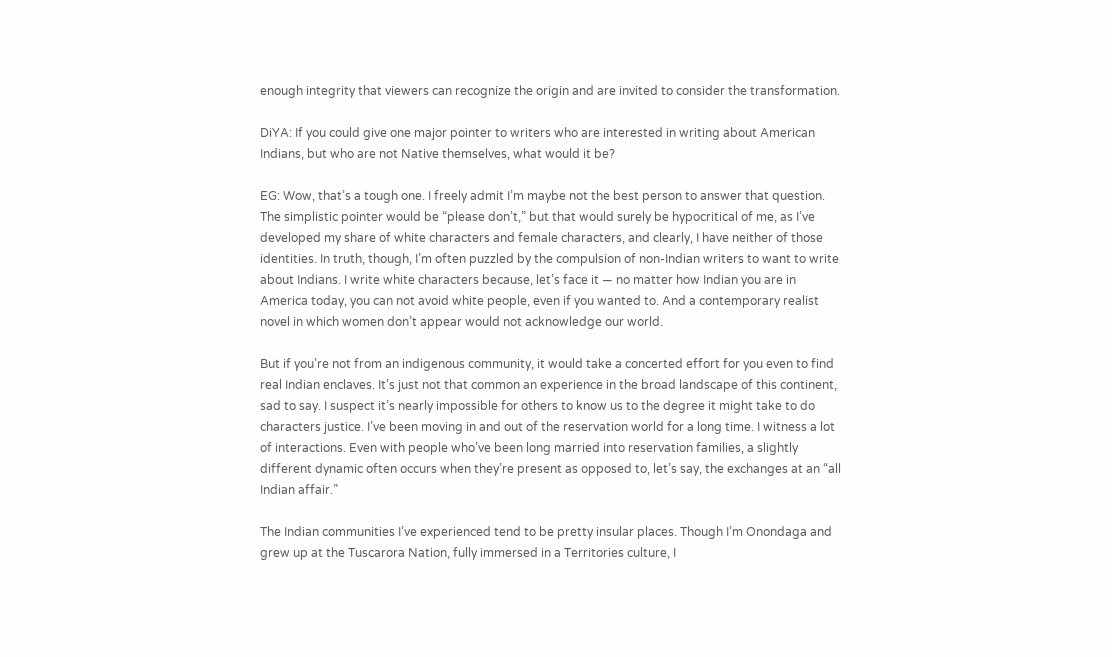enough integrity that viewers can recognize the origin and are invited to consider the transformation.

DiYA: If you could give one major pointer to writers who are interested in writing about American Indians, but who are not Native themselves, what would it be?

EG: Wow, that’s a tough one. I freely admit I’m maybe not the best person to answer that question. The simplistic pointer would be “please don’t,” but that would surely be hypocritical of me, as I’ve developed my share of white characters and female characters, and clearly, I have neither of those identities. In truth, though, I’m often puzzled by the compulsion of non-Indian writers to want to write about Indians. I write white characters because, let’s face it — no matter how Indian you are in America today, you can not avoid white people, even if you wanted to. And a contemporary realist novel in which women don’t appear would not acknowledge our world.

But if you’re not from an indigenous community, it would take a concerted effort for you even to find real Indian enclaves. It’s just not that common an experience in the broad landscape of this continent, sad to say. I suspect it’s nearly impossible for others to know us to the degree it might take to do characters justice. I’ve been moving in and out of the reservation world for a long time. I witness a lot of interactions. Even with people who’ve been long married into reservation families, a slightly different dynamic often occurs when they’re present as opposed to, let’s say, the exchanges at an “all Indian affair.”

The Indian communities I’ve experienced tend to be pretty insular places. Though I’m Onondaga and grew up at the Tuscarora Nation, fully immersed in a Territories culture, I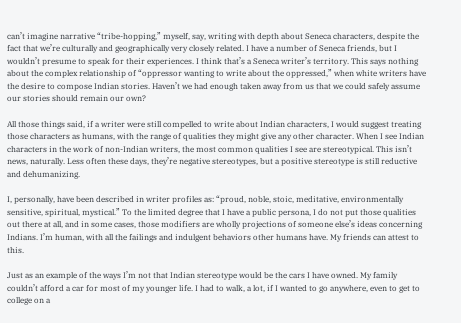can’t imagine narrative “tribe-hopping,” myself, say, writing with depth about Seneca characters, despite the fact that we’re culturally and geographically very closely related. I have a number of Seneca friends, but I wouldn’t presume to speak for their experiences. I think that’s a Seneca writer’s territory. This says nothing about the complex relationship of “oppressor wanting to write about the oppressed,” when white writers have the desire to compose Indian stories. Haven’t we had enough taken away from us that we could safely assume our stories should remain our own?

All those things said, if a writer were still compelled to write about Indian characters, I would suggest treating those characters as humans, with the range of qualities they might give any other character. When I see Indian characters in the work of non-Indian writers, the most common qualities I see are stereotypical. This isn’t news, naturally. Less often these days, they’re negative stereotypes, but a positive stereotype is still reductive and dehumanizing.

I, personally, have been described in writer profiles as: “proud, noble, stoic, meditative, environmentally sensitive, spiritual, mystical.” To the limited degree that I have a public persona, I do not put those qualities out there at all, and in some cases, those modifiers are wholly projections of someone else’s ideas concerning Indians. I’m human, with all the failings and indulgent behaviors other humans have. My friends can attest to this.

Just as an example of the ways I’m not that Indian stereotype would be the cars I have owned. My family couldn’t afford a car for most of my younger life. I had to walk, a lot, if I wanted to go anywhere, even to get to college on a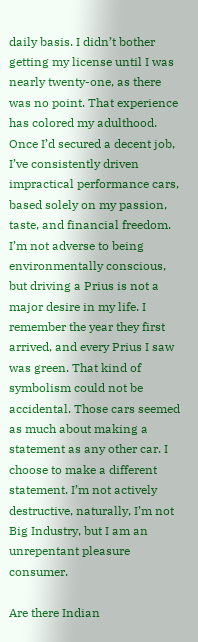daily basis. I didn’t bother getting my license until I was nearly twenty-one, as there was no point. That experience has colored my adulthood. Once I’d secured a decent job, I’ve consistently driven impractical performance cars, based solely on my passion, taste, and financial freedom. I’m not adverse to being environmentally conscious, but driving a Prius is not a major desire in my life. I remember the year they first arrived, and every Prius I saw was green. That kind of symbolism could not be accidental. Those cars seemed as much about making a statement as any other car. I choose to make a different statement. I’m not actively destructive, naturally, I’m not Big Industry, but I am an unrepentant pleasure consumer.

Are there Indian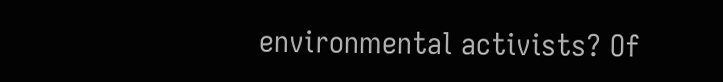environmental activists? Of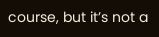course, but it’s not a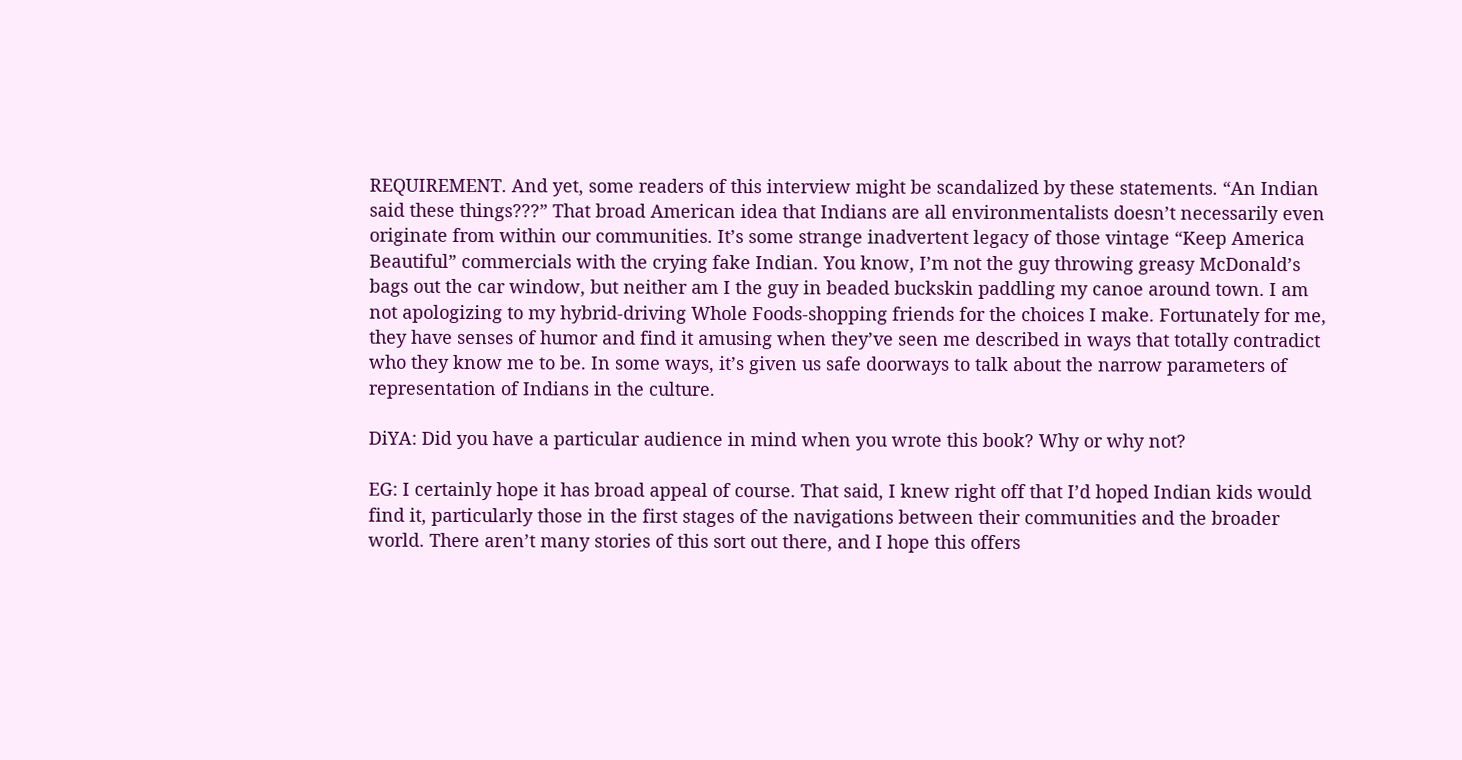REQUIREMENT. And yet, some readers of this interview might be scandalized by these statements. “An Indian said these things???” That broad American idea that Indians are all environmentalists doesn’t necessarily even originate from within our communities. It’s some strange inadvertent legacy of those vintage “Keep America Beautiful” commercials with the crying fake Indian. You know, I’m not the guy throwing greasy McDonald’s bags out the car window, but neither am I the guy in beaded buckskin paddling my canoe around town. I am not apologizing to my hybrid-driving Whole Foods-shopping friends for the choices I make. Fortunately for me, they have senses of humor and find it amusing when they’ve seen me described in ways that totally contradict who they know me to be. In some ways, it’s given us safe doorways to talk about the narrow parameters of representation of Indians in the culture.

DiYA: Did you have a particular audience in mind when you wrote this book? Why or why not?

EG: I certainly hope it has broad appeal of course. That said, I knew right off that I’d hoped Indian kids would find it, particularly those in the first stages of the navigations between their communities and the broader world. There aren’t many stories of this sort out there, and I hope this offers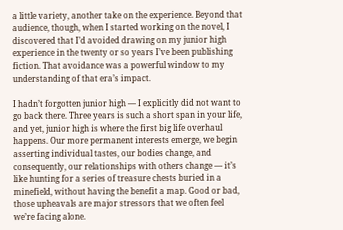a little variety, another take on the experience. Beyond that audience, though, when I started working on the novel, I discovered that I’d avoided drawing on my junior high experience in the twenty or so years I’ve been publishing fiction. That avoidance was a powerful window to my understanding of that era’s impact.

I hadn’t forgotten junior high — I explicitly did not want to go back there. Three years is such a short span in your life, and yet, junior high is where the first big life overhaul happens. Our more permanent interests emerge, we begin asserting individual tastes, our bodies change, and consequently, our relationships with others change — it’s like hunting for a series of treasure chests buried in a minefield, without having the benefit a map. Good or bad, those upheavals are major stressors that we often feel we’re facing alone.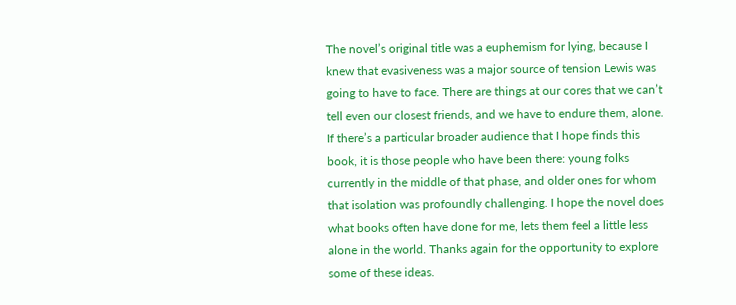The novel’s original title was a euphemism for lying, because I knew that evasiveness was a major source of tension Lewis was going to have to face. There are things at our cores that we can’t tell even our closest friends, and we have to endure them, alone. If there’s a particular broader audience that I hope finds this book, it is those people who have been there: young folks currently in the middle of that phase, and older ones for whom that isolation was profoundly challenging. I hope the novel does what books often have done for me, lets them feel a little less alone in the world. Thanks again for the opportunity to explore some of these ideas.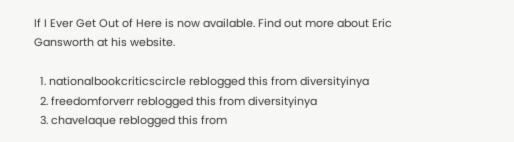If I Ever Get Out of Here is now available. Find out more about Eric Gansworth at his website.

  1. nationalbookcriticscircle reblogged this from diversityinya
  2. freedomforverr reblogged this from diversityinya
  3. chavelaque reblogged this from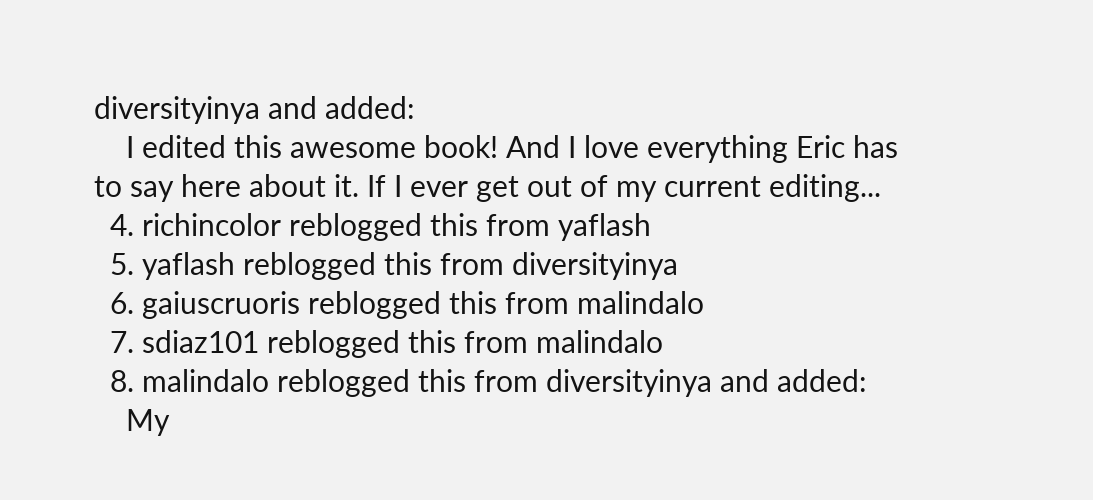diversityinya and added:
    I edited this awesome book! And I love everything Eric has to say here about it. If I ever get out of my current editing...
  4. richincolor reblogged this from yaflash
  5. yaflash reblogged this from diversityinya
  6. gaiuscruoris reblogged this from malindalo
  7. sdiaz101 reblogged this from malindalo
  8. malindalo reblogged this from diversityinya and added:
    My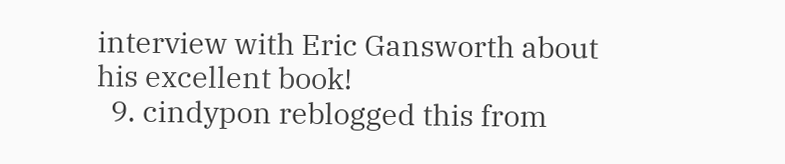interview with Eric Gansworth about his excellent book!
  9. cindypon reblogged this from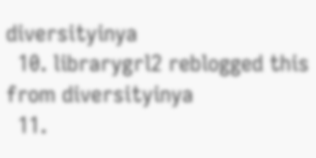diversityinya
  10. librarygrl2 reblogged this from diversityinya
  11.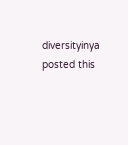diversityinya posted this